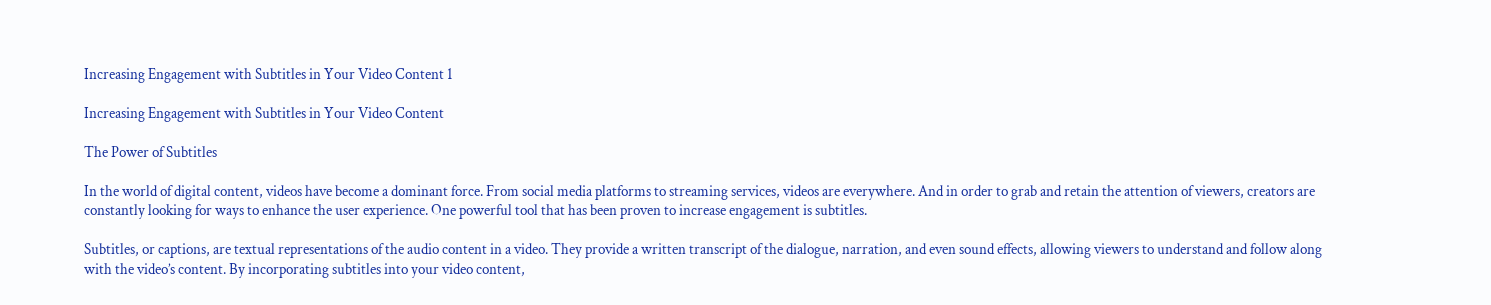Increasing Engagement with Subtitles in Your Video Content 1

Increasing Engagement with Subtitles in Your Video Content

The Power of Subtitles

In the world of digital content, videos have become a dominant force. From social media platforms to streaming services, videos are everywhere. And in order to grab and retain the attention of viewers, creators are constantly looking for ways to enhance the user experience. One powerful tool that has been proven to increase engagement is subtitles.

Subtitles, or captions, are textual representations of the audio content in a video. They provide a written transcript of the dialogue, narration, and even sound effects, allowing viewers to understand and follow along with the video’s content. By incorporating subtitles into your video content,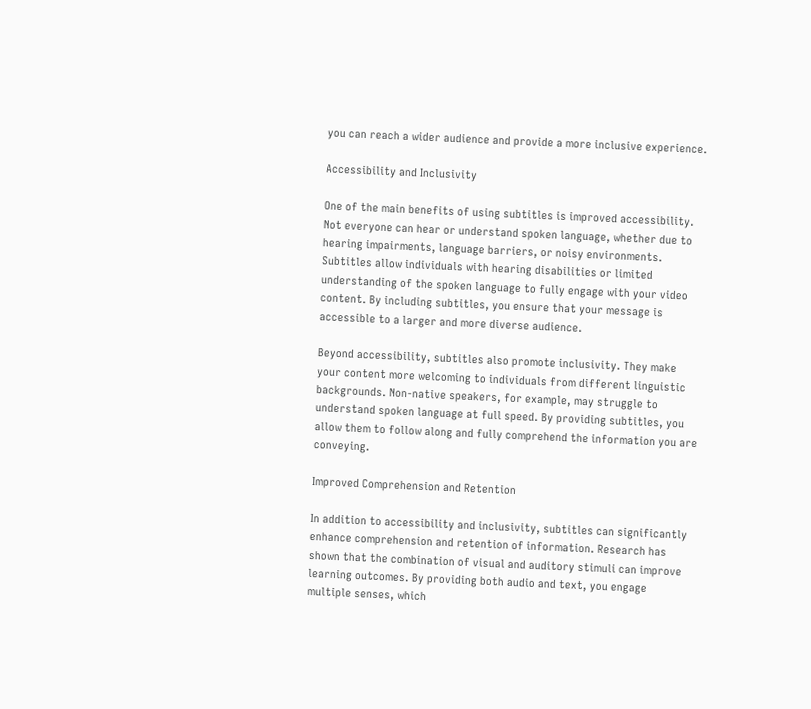you can reach a wider audience and provide a more inclusive experience.

Accessibility and Inclusivity

One of the main benefits of using subtitles is improved accessibility. Not everyone can hear or understand spoken language, whether due to hearing impairments, language barriers, or noisy environments. Subtitles allow individuals with hearing disabilities or limited understanding of the spoken language to fully engage with your video content. By including subtitles, you ensure that your message is accessible to a larger and more diverse audience.

Beyond accessibility, subtitles also promote inclusivity. They make your content more welcoming to individuals from different linguistic backgrounds. Non-native speakers, for example, may struggle to understand spoken language at full speed. By providing subtitles, you allow them to follow along and fully comprehend the information you are conveying.

Improved Comprehension and Retention

In addition to accessibility and inclusivity, subtitles can significantly enhance comprehension and retention of information. Research has shown that the combination of visual and auditory stimuli can improve learning outcomes. By providing both audio and text, you engage multiple senses, which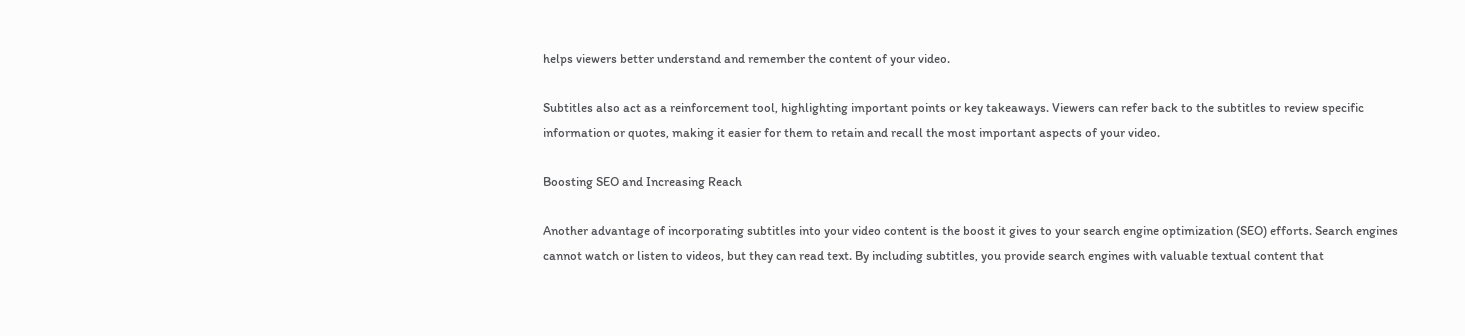helps viewers better understand and remember the content of your video.

Subtitles also act as a reinforcement tool, highlighting important points or key takeaways. Viewers can refer back to the subtitles to review specific information or quotes, making it easier for them to retain and recall the most important aspects of your video.

Boosting SEO and Increasing Reach

Another advantage of incorporating subtitles into your video content is the boost it gives to your search engine optimization (SEO) efforts. Search engines cannot watch or listen to videos, but they can read text. By including subtitles, you provide search engines with valuable textual content that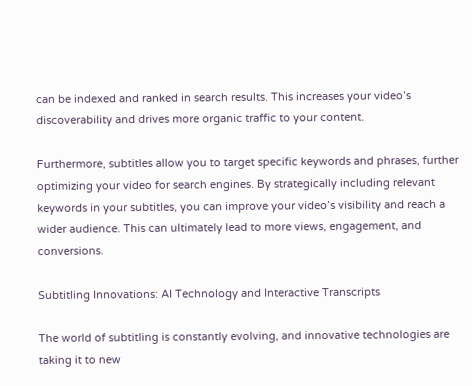can be indexed and ranked in search results. This increases your video’s discoverability and drives more organic traffic to your content.

Furthermore, subtitles allow you to target specific keywords and phrases, further optimizing your video for search engines. By strategically including relevant keywords in your subtitles, you can improve your video’s visibility and reach a wider audience. This can ultimately lead to more views, engagement, and conversions.

Subtitling Innovations: AI Technology and Interactive Transcripts

The world of subtitling is constantly evolving, and innovative technologies are taking it to new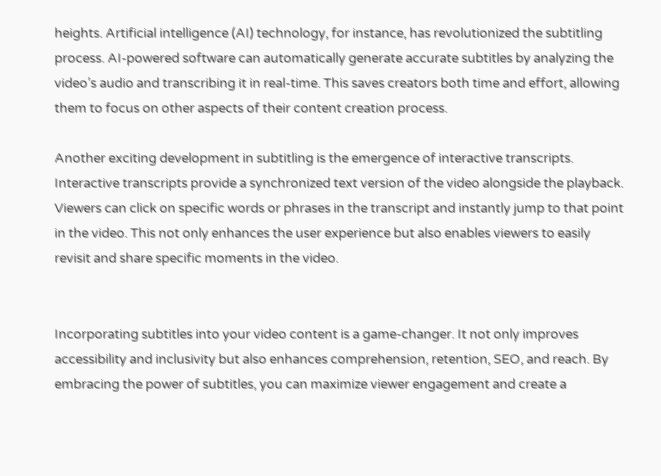heights. Artificial intelligence (AI) technology, for instance, has revolutionized the subtitling process. AI-powered software can automatically generate accurate subtitles by analyzing the video’s audio and transcribing it in real-time. This saves creators both time and effort, allowing them to focus on other aspects of their content creation process.

Another exciting development in subtitling is the emergence of interactive transcripts. Interactive transcripts provide a synchronized text version of the video alongside the playback. Viewers can click on specific words or phrases in the transcript and instantly jump to that point in the video. This not only enhances the user experience but also enables viewers to easily revisit and share specific moments in the video.


Incorporating subtitles into your video content is a game-changer. It not only improves accessibility and inclusivity but also enhances comprehension, retention, SEO, and reach. By embracing the power of subtitles, you can maximize viewer engagement and create a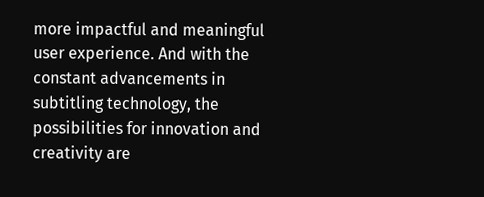more impactful and meaningful user experience. And with the constant advancements in subtitling technology, the possibilities for innovation and creativity are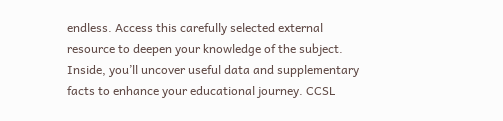endless. Access this carefully selected external resource to deepen your knowledge of the subject. Inside, you’ll uncover useful data and supplementary facts to enhance your educational journey. CCSL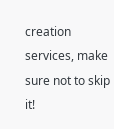creation services, make sure not to skip it!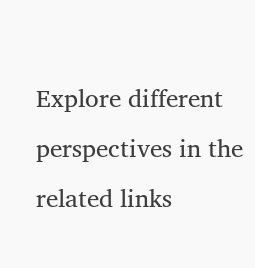Explore different perspectives in the related links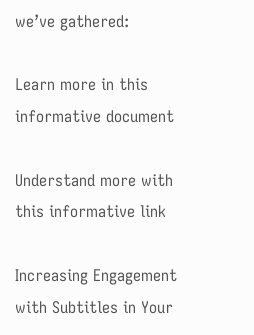we’ve gathered:

Learn more in this informative document

Understand more with this informative link

Increasing Engagement with Subtitles in Your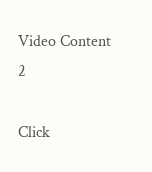Video Content 2

Click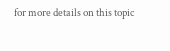for more details on this topic